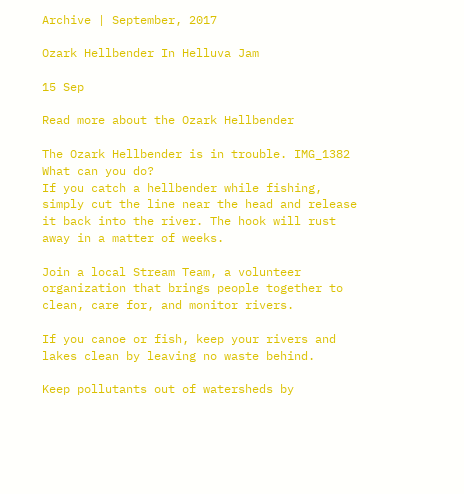Archive | September, 2017

Ozark Hellbender In Helluva Jam

15 Sep

Read more about the Ozark Hellbender

The Ozark Hellbender is in trouble. IMG_1382
What can you do?
If you catch a hellbender while fishing, simply cut the line near the head and release it back into the river. The hook will rust away in a matter of weeks.

Join a local Stream Team, a volunteer organization that brings people together to clean, care for, and monitor rivers.

If you canoe or fish, keep your rivers and lakes clean by leaving no waste behind.

Keep pollutants out of watersheds by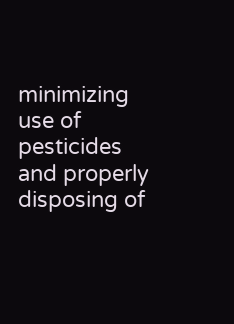minimizing use of pesticides and properly disposing of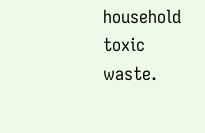household toxic waste.